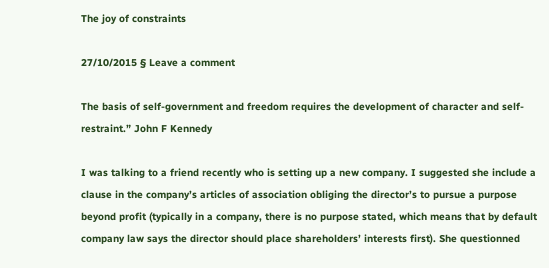The joy of constraints

27/10/2015 § Leave a comment

The basis of self-government and freedom requires the development of character and self-restraint.” John F Kennedy

I was talking to a friend recently who is setting up a new company. I suggested she include a clause in the company’s articles of association obliging the director’s to pursue a purpose beyond profit (typically in a company, there is no purpose stated, which means that by default company law says the director should place shareholders’ interests first). She questionned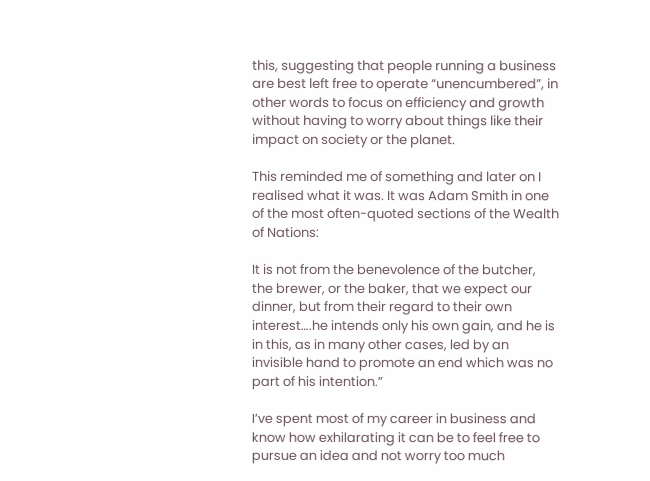this, suggesting that people running a business are best left free to operate “unencumbered”, in other words to focus on efficiency and growth without having to worry about things like their impact on society or the planet.

This reminded me of something and later on I realised what it was. It was Adam Smith in one of the most often-quoted sections of the Wealth of Nations:

It is not from the benevolence of the butcher, the brewer, or the baker, that we expect our dinner, but from their regard to their own interest….he intends only his own gain, and he is in this, as in many other cases, led by an invisible hand to promote an end which was no part of his intention.”

I’ve spent most of my career in business and know how exhilarating it can be to feel free to pursue an idea and not worry too much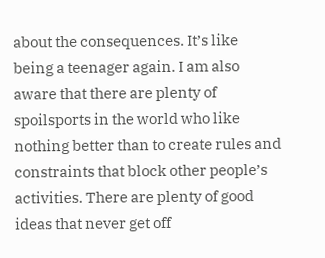about the consequences. It’s like being a teenager again. I am also aware that there are plenty of spoilsports in the world who like nothing better than to create rules and constraints that block other people’s activities. There are plenty of good ideas that never get off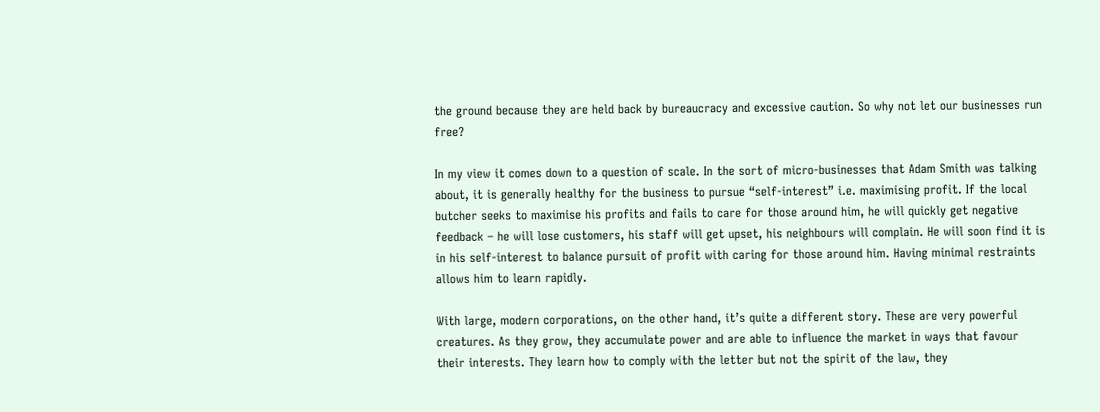the ground because they are held back by bureaucracy and excessive caution. So why not let our businesses run free?

In my view it comes down to a question of scale. In the sort of micro-businesses that Adam Smith was talking about, it is generally healthy for the business to pursue “self-interest” i.e. maximising profit. If the local butcher seeks to maximise his profits and fails to care for those around him, he will quickly get negative feedback – he will lose customers, his staff will get upset, his neighbours will complain. He will soon find it is in his self-interest to balance pursuit of profit with caring for those around him. Having minimal restraints allows him to learn rapidly.

With large, modern corporations, on the other hand, it’s quite a different story. These are very powerful creatures. As they grow, they accumulate power and are able to influence the market in ways that favour their interests. They learn how to comply with the letter but not the spirit of the law, they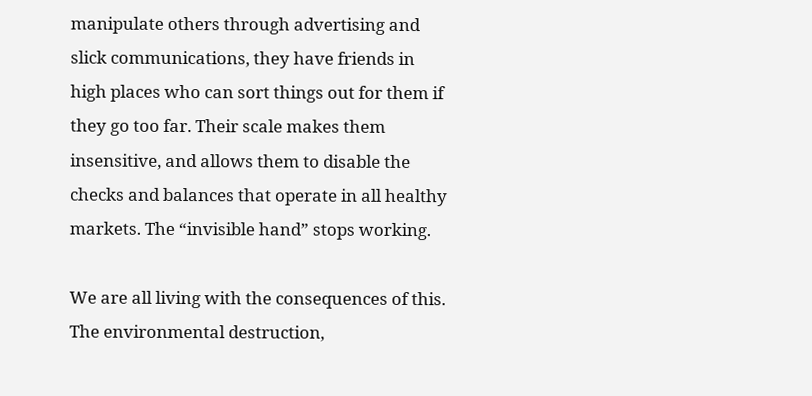manipulate others through advertising and slick communications, they have friends in high places who can sort things out for them if they go too far. Their scale makes them insensitive, and allows them to disable the checks and balances that operate in all healthy markets. The “invisible hand” stops working.

We are all living with the consequences of this. The environmental destruction,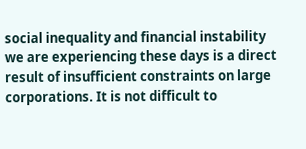social inequality and financial instability we are experiencing these days is a direct result of insufficient constraints on large corporations. It is not difficult to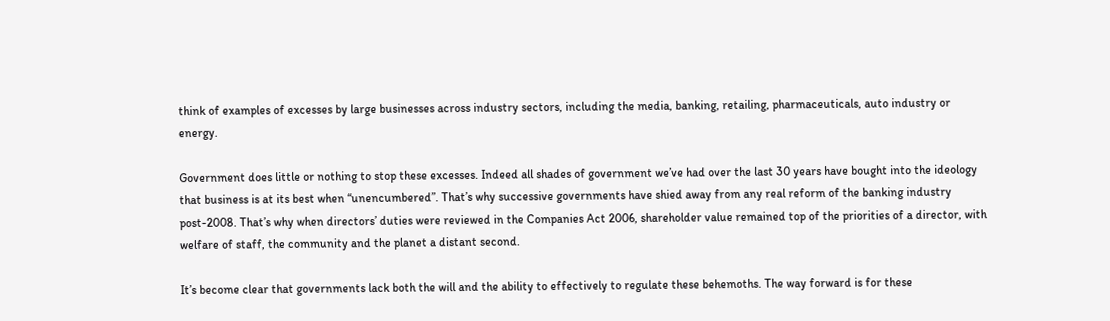think of examples of excesses by large businesses across industry sectors, including the media, banking, retailing, pharmaceuticals, auto industry or energy.

Government does little or nothing to stop these excesses. Indeed all shades of government we’ve had over the last 30 years have bought into the ideology that business is at its best when “unencumbered”. That’s why successive governments have shied away from any real reform of the banking industry post-2008. That’s why when directors’ duties were reviewed in the Companies Act 2006, shareholder value remained top of the priorities of a director, with welfare of staff, the community and the planet a distant second.

It’s become clear that governments lack both the will and the ability to effectively to regulate these behemoths. The way forward is for these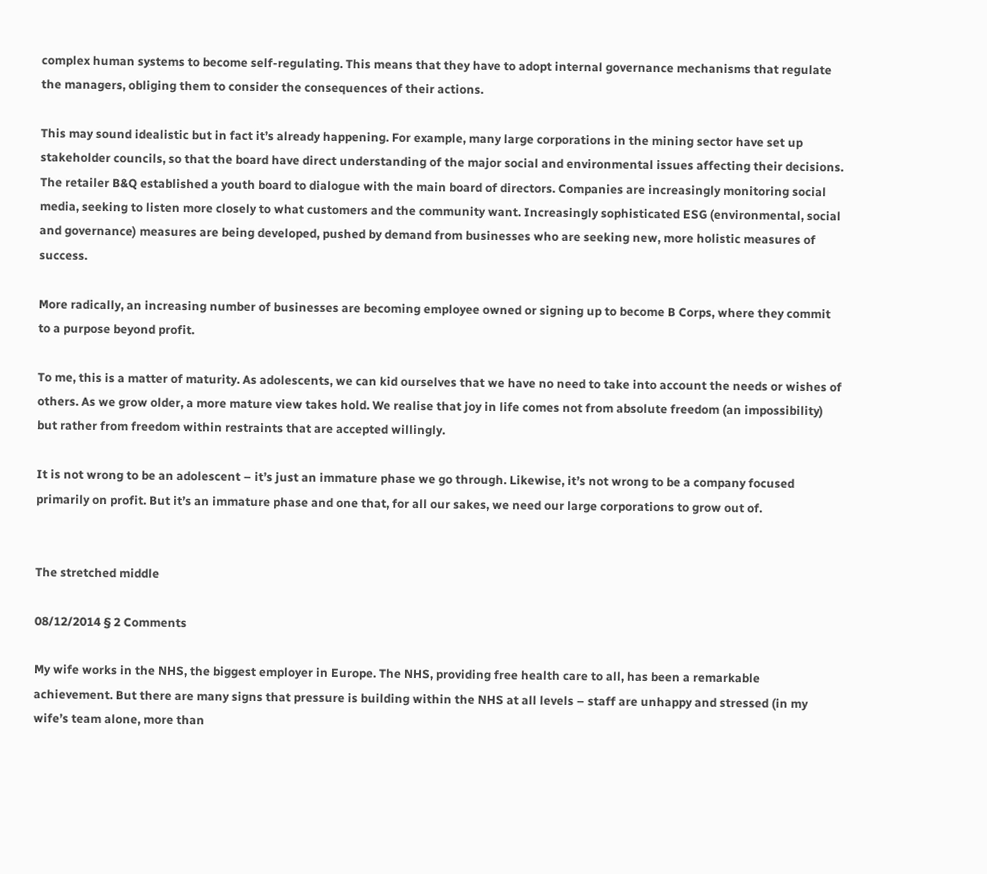complex human systems to become self-regulating. This means that they have to adopt internal governance mechanisms that regulate the managers, obliging them to consider the consequences of their actions.

This may sound idealistic but in fact it’s already happening. For example, many large corporations in the mining sector have set up stakeholder councils, so that the board have direct understanding of the major social and environmental issues affecting their decisions. The retailer B&Q established a youth board to dialogue with the main board of directors. Companies are increasingly monitoring social media, seeking to listen more closely to what customers and the community want. Increasingly sophisticated ESG (environmental, social and governance) measures are being developed, pushed by demand from businesses who are seeking new, more holistic measures of success.

More radically, an increasing number of businesses are becoming employee owned or signing up to become B Corps, where they commit to a purpose beyond profit.

To me, this is a matter of maturity. As adolescents, we can kid ourselves that we have no need to take into account the needs or wishes of others. As we grow older, a more mature view takes hold. We realise that joy in life comes not from absolute freedom (an impossibility) but rather from freedom within restraints that are accepted willingly.

It is not wrong to be an adolescent – it’s just an immature phase we go through. Likewise, it’s not wrong to be a company focused primarily on profit. But it’s an immature phase and one that, for all our sakes, we need our large corporations to grow out of.


The stretched middle

08/12/2014 § 2 Comments

My wife works in the NHS, the biggest employer in Europe. The NHS, providing free health care to all, has been a remarkable achievement. But there are many signs that pressure is building within the NHS at all levels – staff are unhappy and stressed (in my wife’s team alone, more than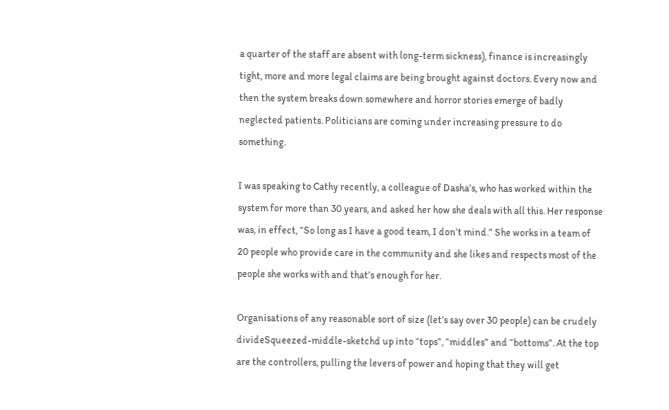a quarter of the staff are absent with long-term sickness), finance is increasingly tight, more and more legal claims are being brought against doctors. Every now and then the system breaks down somewhere and horror stories emerge of badly neglected patients. Politicians are coming under increasing pressure to do something.

I was speaking to Cathy recently, a colleague of Dasha’s, who has worked within the system for more than 30 years, and asked her how she deals with all this. Her response was, in effect, “So long as I have a good team, I don’t mind.” She works in a team of 20 people who provide care in the community and she likes and respects most of the people she works with and that’s enough for her.

Organisations of any reasonable sort of size (let’s say over 30 people) can be crudely divideSqueezed-middle-sketchd up into “tops”, “middles” and “bottoms”. At the top are the controllers, pulling the levers of power and hoping that they will get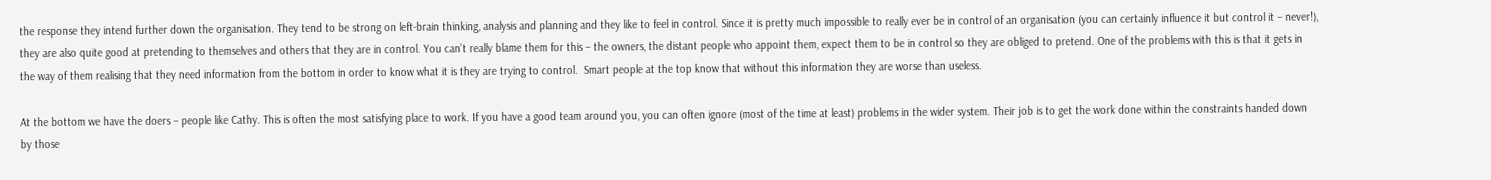the response they intend further down the organisation. They tend to be strong on left-brain thinking, analysis and planning and they like to feel in control. Since it is pretty much impossible to really ever be in control of an organisation (you can certainly influence it but control it – never!), they are also quite good at pretending to themselves and others that they are in control. You can’t really blame them for this – the owners, the distant people who appoint them, expect them to be in control so they are obliged to pretend. One of the problems with this is that it gets in the way of them realising that they need information from the bottom in order to know what it is they are trying to control.  Smart people at the top know that without this information they are worse than useless.

At the bottom we have the doers – people like Cathy. This is often the most satisfying place to work. If you have a good team around you, you can often ignore (most of the time at least) problems in the wider system. Their job is to get the work done within the constraints handed down by those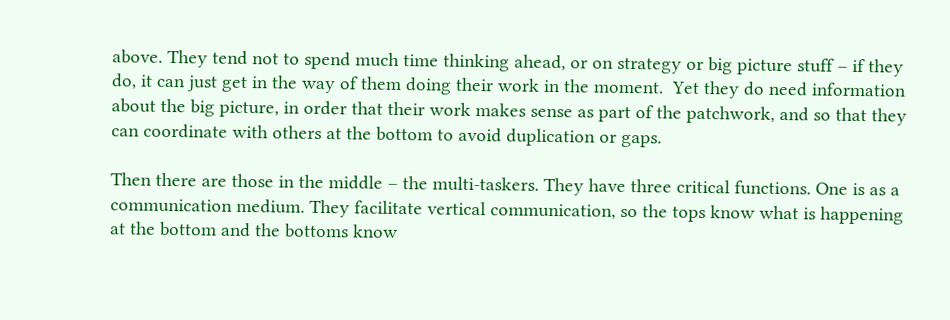above. They tend not to spend much time thinking ahead, or on strategy or big picture stuff – if they do, it can just get in the way of them doing their work in the moment.  Yet they do need information about the big picture, in order that their work makes sense as part of the patchwork, and so that they can coordinate with others at the bottom to avoid duplication or gaps.

Then there are those in the middle – the multi-taskers. They have three critical functions. One is as a communication medium. They facilitate vertical communication, so the tops know what is happening at the bottom and the bottoms know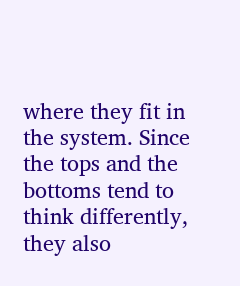where they fit in the system. Since the tops and the bottoms tend to think differently, they also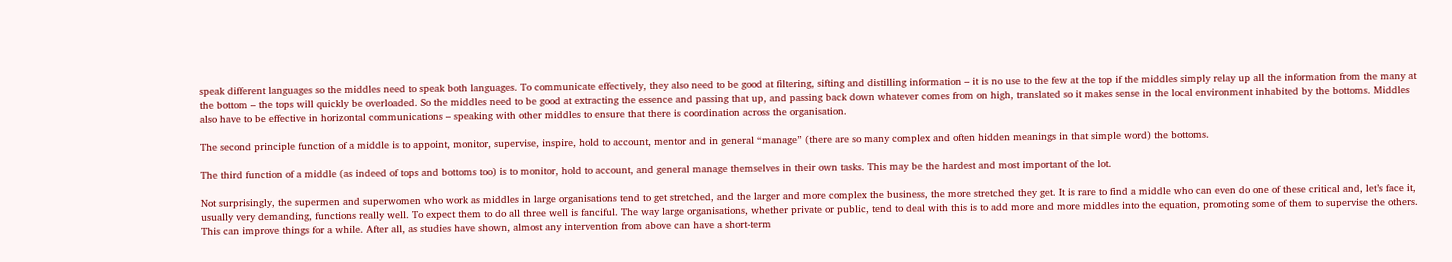speak different languages so the middles need to speak both languages. To communicate effectively, they also need to be good at filtering, sifting and distilling information – it is no use to the few at the top if the middles simply relay up all the information from the many at the bottom – the tops will quickly be overloaded. So the middles need to be good at extracting the essence and passing that up, and passing back down whatever comes from on high, translated so it makes sense in the local environment inhabited by the bottoms. Middles also have to be effective in horizontal communications – speaking with other middles to ensure that there is coordination across the organisation.

The second principle function of a middle is to appoint, monitor, supervise, inspire, hold to account, mentor and in general “manage” (there are so many complex and often hidden meanings in that simple word) the bottoms.

The third function of a middle (as indeed of tops and bottoms too) is to monitor, hold to account, and general manage themselves in their own tasks. This may be the hardest and most important of the lot.

Not surprisingly, the supermen and superwomen who work as middles in large organisations tend to get stretched, and the larger and more complex the business, the more stretched they get. It is rare to find a middle who can even do one of these critical and, let’s face it, usually very demanding, functions really well. To expect them to do all three well is fanciful. The way large organisations, whether private or public, tend to deal with this is to add more and more middles into the equation, promoting some of them to supervise the others. This can improve things for a while. After all, as studies have shown, almost any intervention from above can have a short-term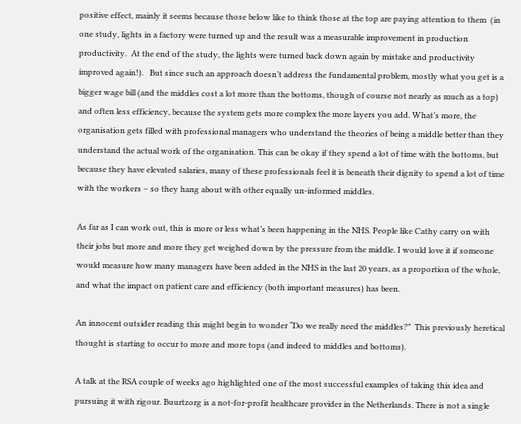positive effect, mainly it seems because those below like to think those at the top are paying attention to them  (in one study, lights in a factory were turned up and the result was a measurable improvement in production productivity.  At the end of the study, the lights were turned back down again by mistake and productivity improved again!).   But since such an approach doesn’t address the fundamental problem, mostly what you get is a bigger wage bill (and the middles cost a lot more than the bottoms, though of course not nearly as much as a top) and often less efficiency, because the system gets more complex the more layers you add. What’s more, the organisation gets filled with professional managers who understand the theories of being a middle better than they understand the actual work of the organisation. This can be okay if they spend a lot of time with the bottoms, but because they have elevated salaries, many of these professionals feel it is beneath their dignity to spend a lot of time with the workers – so they hang about with other equally un-informed middles.

As far as I can work out, this is more or less what’s been happening in the NHS. People like Cathy carry on with their jobs but more and more they get weighed down by the pressure from the middle. I would love it if someone would measure how many managers have been added in the NHS in the last 20 years, as a proportion of the whole, and what the impact on patient care and efficiency (both important measures) has been.

An innocent outsider reading this might begin to wonder “Do we really need the middles?”  This previously heretical thought is starting to occur to more and more tops (and indeed to middles and bottoms).

A talk at the RSA couple of weeks ago highlighted one of the most successful examples of taking this idea and pursuing it with rigour. Buurtzorg is a not-for-profit healthcare provider in the Netherlands. There is not a single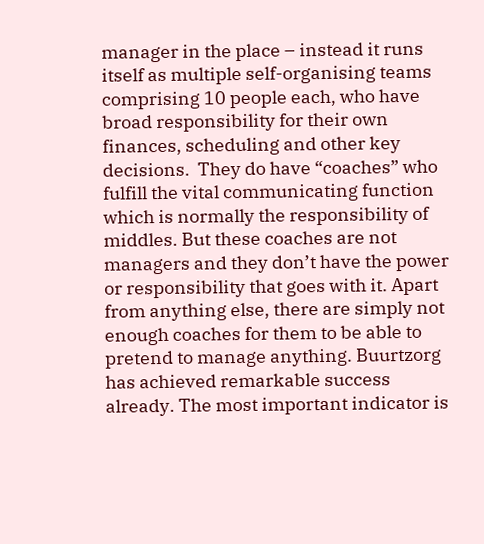manager in the place – instead it runs itself as multiple self-organising teams comprising 10 people each, who have broad responsibility for their own finances, scheduling and other key decisions.  They do have “coaches” who fulfill the vital communicating function which is normally the responsibility of middles. But these coaches are not managers and they don’t have the power or responsibility that goes with it. Apart from anything else, there are simply not enough coaches for them to be able to pretend to manage anything. Buurtzorg has achieved remarkable success already. The most important indicator is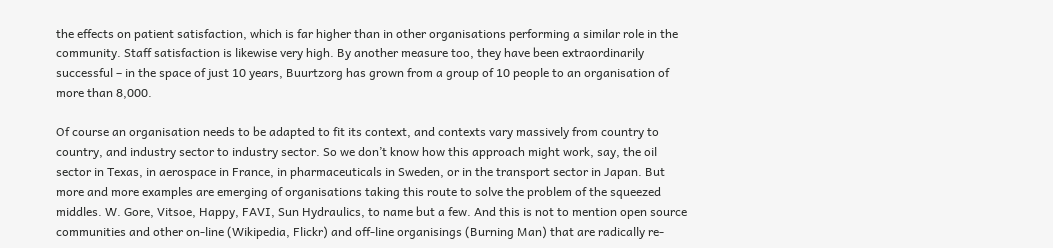the effects on patient satisfaction, which is far higher than in other organisations performing a similar role in the community. Staff satisfaction is likewise very high. By another measure too, they have been extraordinarily successful – in the space of just 10 years, Buurtzorg has grown from a group of 10 people to an organisation of more than 8,000.

Of course an organisation needs to be adapted to fit its context, and contexts vary massively from country to country, and industry sector to industry sector. So we don’t know how this approach might work, say, the oil sector in Texas, in aerospace in France, in pharmaceuticals in Sweden, or in the transport sector in Japan. But more and more examples are emerging of organisations taking this route to solve the problem of the squeezed middles. W. Gore, Vitsoe, Happy, FAVI, Sun Hydraulics, to name but a few. And this is not to mention open source communities and other on-line (Wikipedia, Flickr) and off-line organisings (Burning Man) that are radically re-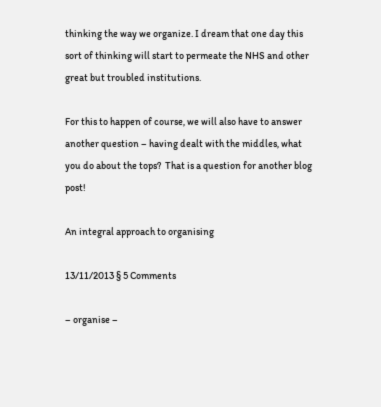thinking the way we organize. I dream that one day this sort of thinking will start to permeate the NHS and other great but troubled institutions.

For this to happen of course, we will also have to answer another question – having dealt with the middles, what you do about the tops?  That is a question for another blog post!

An integral approach to organising

13/11/2013 § 5 Comments

– organise –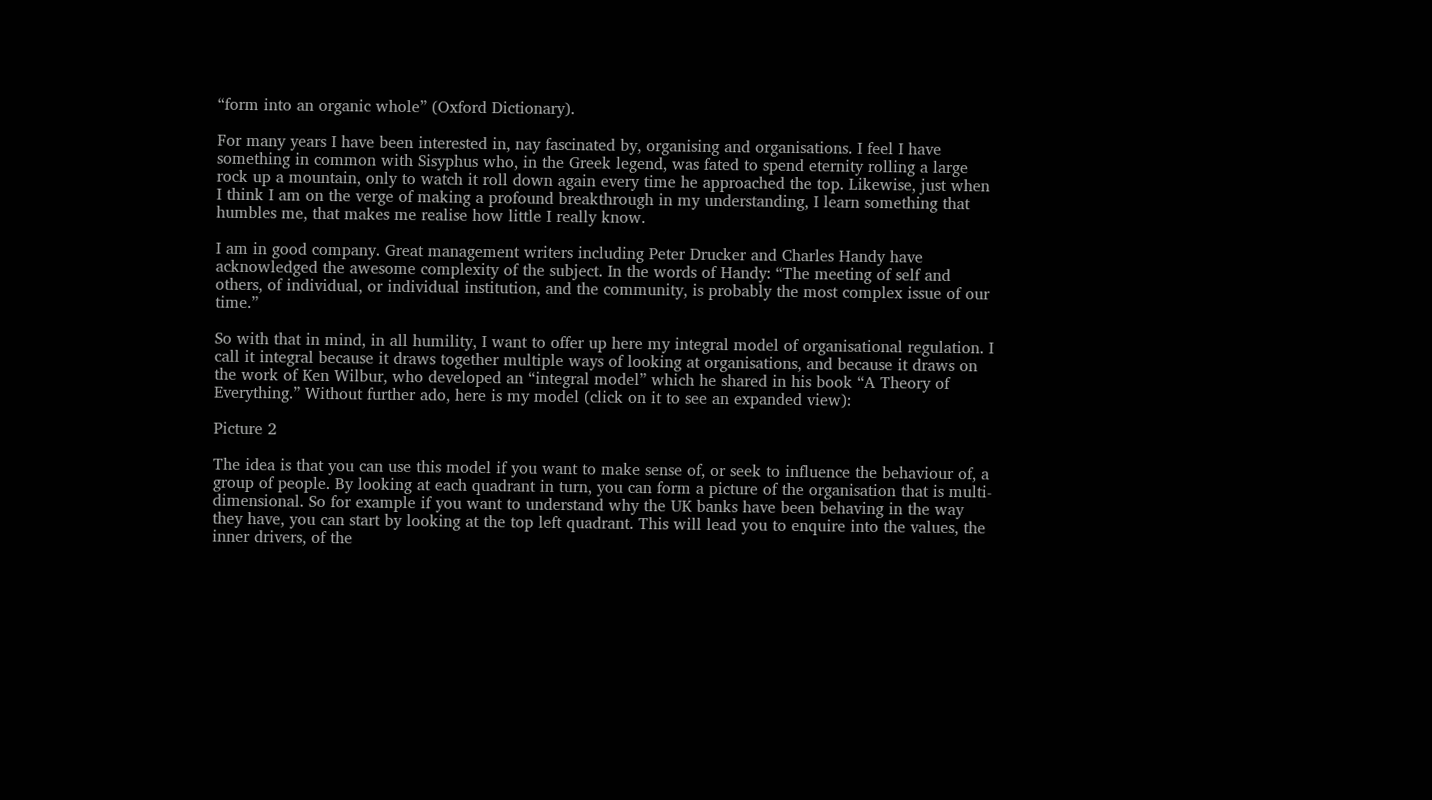“form into an organic whole” (Oxford Dictionary).

For many years I have been interested in, nay fascinated by, organising and organisations. I feel I have something in common with Sisyphus who, in the Greek legend, was fated to spend eternity rolling a large rock up a mountain, only to watch it roll down again every time he approached the top. Likewise, just when I think I am on the verge of making a profound breakthrough in my understanding, I learn something that humbles me, that makes me realise how little I really know.

I am in good company. Great management writers including Peter Drucker and Charles Handy have acknowledged the awesome complexity of the subject. In the words of Handy: “The meeting of self and others, of individual, or individual institution, and the community, is probably the most complex issue of our time.”

So with that in mind, in all humility, I want to offer up here my integral model of organisational regulation. I call it integral because it draws together multiple ways of looking at organisations, and because it draws on the work of Ken Wilbur, who developed an “integral model” which he shared in his book “A Theory of Everything.” Without further ado, here is my model (click on it to see an expanded view):

Picture 2

The idea is that you can use this model if you want to make sense of, or seek to influence the behaviour of, a group of people. By looking at each quadrant in turn, you can form a picture of the organisation that is multi-dimensional. So for example if you want to understand why the UK banks have been behaving in the way they have, you can start by looking at the top left quadrant. This will lead you to enquire into the values, the inner drivers, of the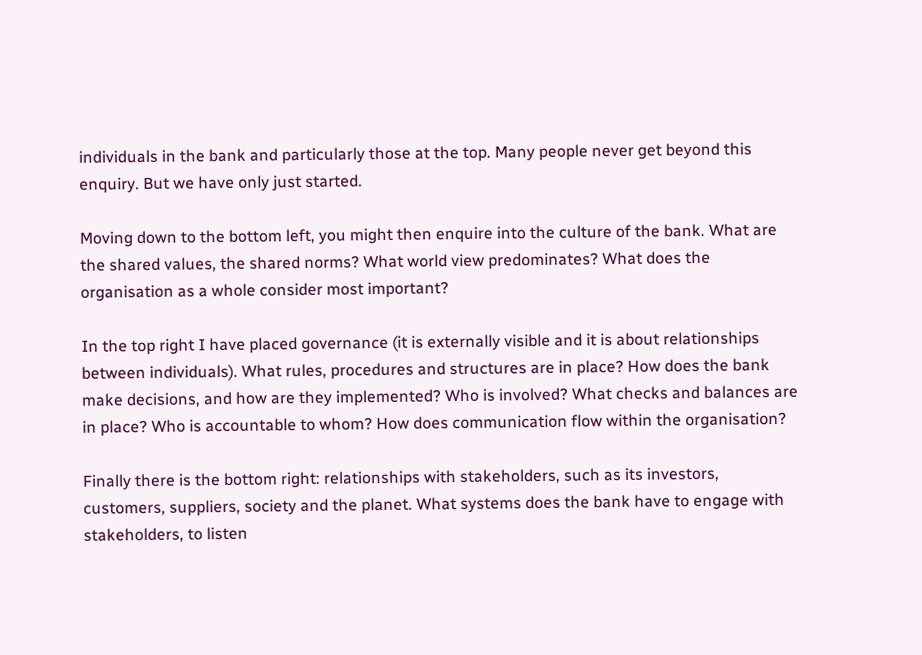individuals in the bank and particularly those at the top. Many people never get beyond this enquiry. But we have only just started.

Moving down to the bottom left, you might then enquire into the culture of the bank. What are the shared values, the shared norms? What world view predominates? What does the organisation as a whole consider most important?

In the top right I have placed governance (it is externally visible and it is about relationships between individuals). What rules, procedures and structures are in place? How does the bank make decisions, and how are they implemented? Who is involved? What checks and balances are in place? Who is accountable to whom? How does communication flow within the organisation?

Finally there is the bottom right: relationships with stakeholders, such as its investors, customers, suppliers, society and the planet. What systems does the bank have to engage with stakeholders, to listen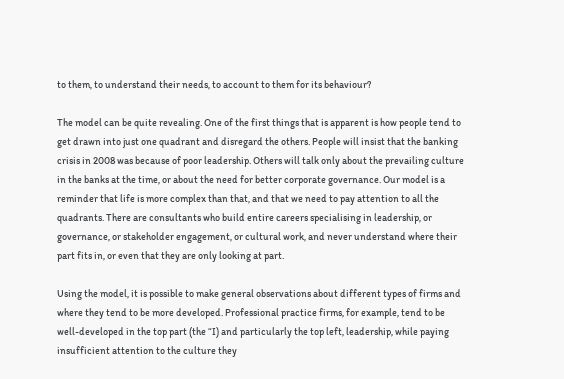to them, to understand their needs, to account to them for its behaviour?

The model can be quite revealing. One of the first things that is apparent is how people tend to get drawn into just one quadrant and disregard the others. People will insist that the banking crisis in 2008 was because of poor leadership. Others will talk only about the prevailing culture in the banks at the time, or about the need for better corporate governance. Our model is a reminder that life is more complex than that, and that we need to pay attention to all the quadrants. There are consultants who build entire careers specialising in leadership, or governance, or stakeholder engagement, or cultural work, and never understand where their part fits in, or even that they are only looking at part.

Using the model, it is possible to make general observations about different types of firms and where they tend to be more developed. Professional practice firms, for example, tend to be well-developed in the top part (the “I) and particularly the top left, leadership, while paying insufficient attention to the culture they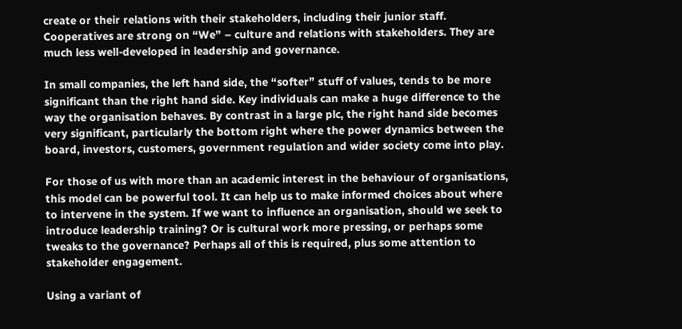create or their relations with their stakeholders, including their junior staff. Cooperatives are strong on “We” – culture and relations with stakeholders. They are much less well-developed in leadership and governance.

In small companies, the left hand side, the “softer” stuff of values, tends to be more significant than the right hand side. Key individuals can make a huge difference to the way the organisation behaves. By contrast in a large plc, the right hand side becomes very significant, particularly the bottom right where the power dynamics between the board, investors, customers, government regulation and wider society come into play.

For those of us with more than an academic interest in the behaviour of organisations, this model can be powerful tool. It can help us to make informed choices about where to intervene in the system. If we want to influence an organisation, should we seek to introduce leadership training? Or is cultural work more pressing, or perhaps some tweaks to the governance? Perhaps all of this is required, plus some attention to stakeholder engagement.

Using a variant of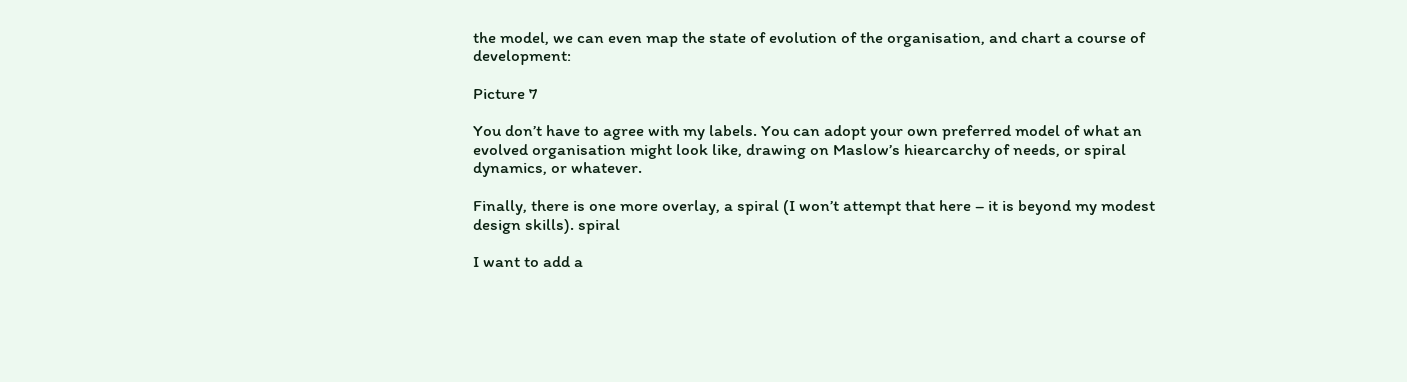the model, we can even map the state of evolution of the organisation, and chart a course of development:

Picture 7

You don’t have to agree with my labels. You can adopt your own preferred model of what an evolved organisation might look like, drawing on Maslow’s hiearcarchy of needs, or spiral dynamics, or whatever.

Finally, there is one more overlay, a spiral (I won’t attempt that here – it is beyond my modest design skills). spiral

I want to add a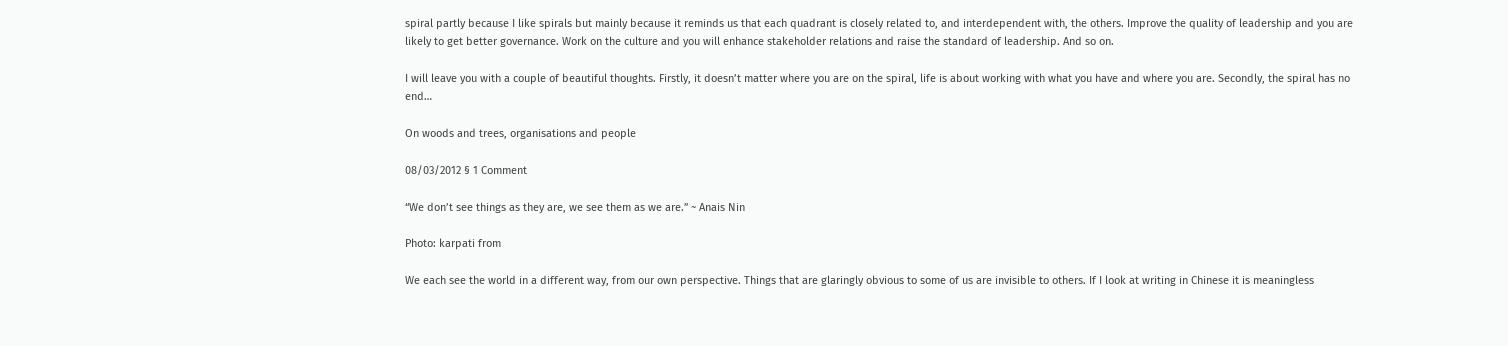spiral partly because I like spirals but mainly because it reminds us that each quadrant is closely related to, and interdependent with, the others. Improve the quality of leadership and you are likely to get better governance. Work on the culture and you will enhance stakeholder relations and raise the standard of leadership. And so on.

I will leave you with a couple of beautiful thoughts. Firstly, it doesn’t matter where you are on the spiral, life is about working with what you have and where you are. Secondly, the spiral has no end…

On woods and trees, organisations and people

08/03/2012 § 1 Comment

“We don’t see things as they are, we see them as we are.” ~ Anais Nin

Photo: karpati from

We each see the world in a different way, from our own perspective. Things that are glaringly obvious to some of us are invisible to others. If I look at writing in Chinese it is meaningless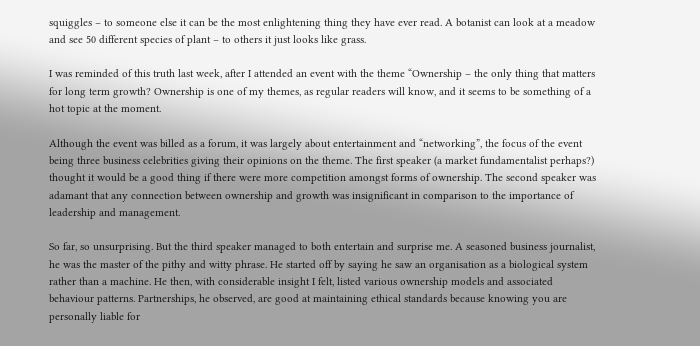squiggles – to someone else it can be the most enlightening thing they have ever read. A botanist can look at a meadow and see 50 different species of plant – to others it just looks like grass.

I was reminded of this truth last week, after I attended an event with the theme “Ownership – the only thing that matters for long term growth? Ownership is one of my themes, as regular readers will know, and it seems to be something of a hot topic at the moment.

Although the event was billed as a forum, it was largely about entertainment and “networking”, the focus of the event being three business celebrities giving their opinions on the theme. The first speaker (a market fundamentalist perhaps?) thought it would be a good thing if there were more competition amongst forms of ownership. The second speaker was adamant that any connection between ownership and growth was insignificant in comparison to the importance of leadership and management.

So far, so unsurprising. But the third speaker managed to both entertain and surprise me. A seasoned business journalist, he was the master of the pithy and witty phrase. He started off by saying he saw an organisation as a biological system rather than a machine. He then, with considerable insight I felt, listed various ownership models and associated behaviour patterns. Partnerships, he observed, are good at maintaining ethical standards because knowing you are personally liable for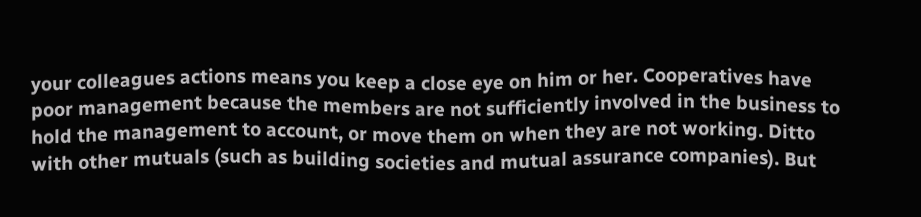your colleagues actions means you keep a close eye on him or her. Cooperatives have poor management because the members are not sufficiently involved in the business to hold the management to account, or move them on when they are not working. Ditto with other mutuals (such as building societies and mutual assurance companies). But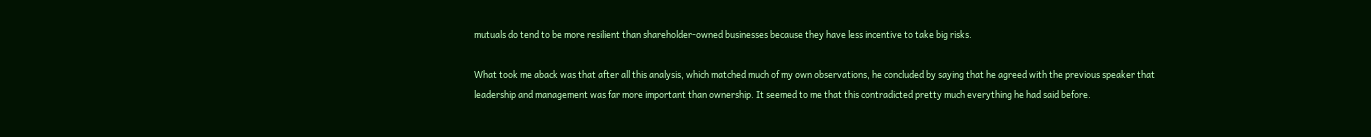mutuals do tend to be more resilient than shareholder-owned businesses because they have less incentive to take big risks.

What took me aback was that after all this analysis, which matched much of my own observations, he concluded by saying that he agreed with the previous speaker that leadership and management was far more important than ownership. It seemed to me that this contradicted pretty much everything he had said before.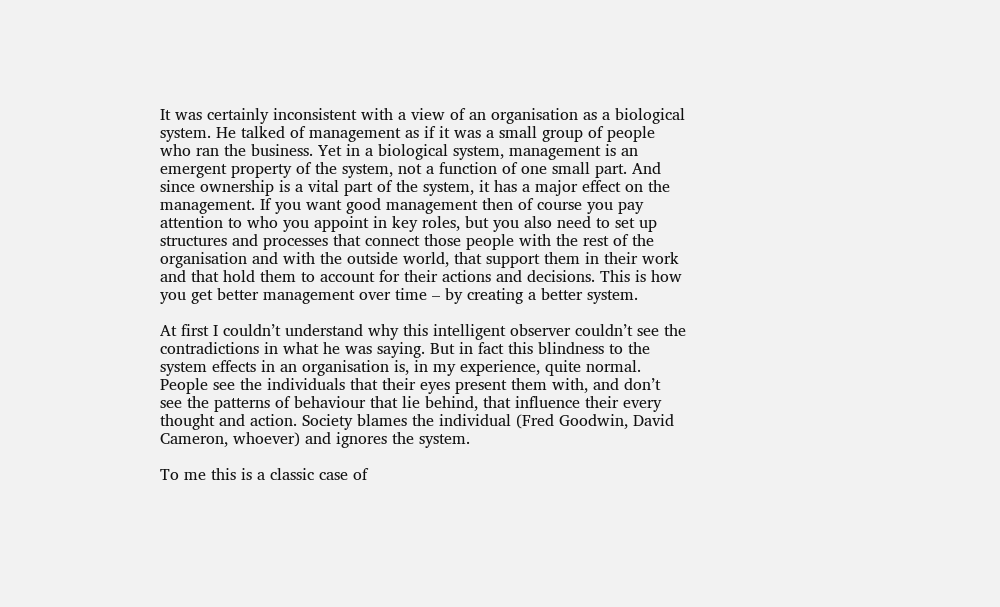It was certainly inconsistent with a view of an organisation as a biological system. He talked of management as if it was a small group of people who ran the business. Yet in a biological system, management is an emergent property of the system, not a function of one small part. And since ownership is a vital part of the system, it has a major effect on the management. If you want good management then of course you pay attention to who you appoint in key roles, but you also need to set up structures and processes that connect those people with the rest of the organisation and with the outside world, that support them in their work and that hold them to account for their actions and decisions. This is how you get better management over time – by creating a better system.

At first I couldn’t understand why this intelligent observer couldn’t see the contradictions in what he was saying. But in fact this blindness to the system effects in an organisation is, in my experience, quite normal. People see the individuals that their eyes present them with, and don’t see the patterns of behaviour that lie behind, that influence their every thought and action. Society blames the individual (Fred Goodwin, David Cameron, whoever) and ignores the system.

To me this is a classic case of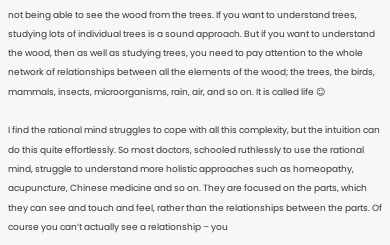not being able to see the wood from the trees. If you want to understand trees, studying lots of individual trees is a sound approach. But if you want to understand the wood, then as well as studying trees, you need to pay attention to the whole network of relationships between all the elements of the wood; the trees, the birds, mammals, insects, microorganisms, rain, air, and so on. It is called life ☺

I find the rational mind struggles to cope with all this complexity, but the intuition can do this quite effortlessly. So most doctors, schooled ruthlessly to use the rational mind, struggle to understand more holistic approaches such as homeopathy, acupuncture, Chinese medicine and so on. They are focused on the parts, which they can see and touch and feel, rather than the relationships between the parts. Of course you can’t actually see a relationship – you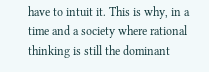have to intuit it. This is why, in a time and a society where rational thinking is still the dominant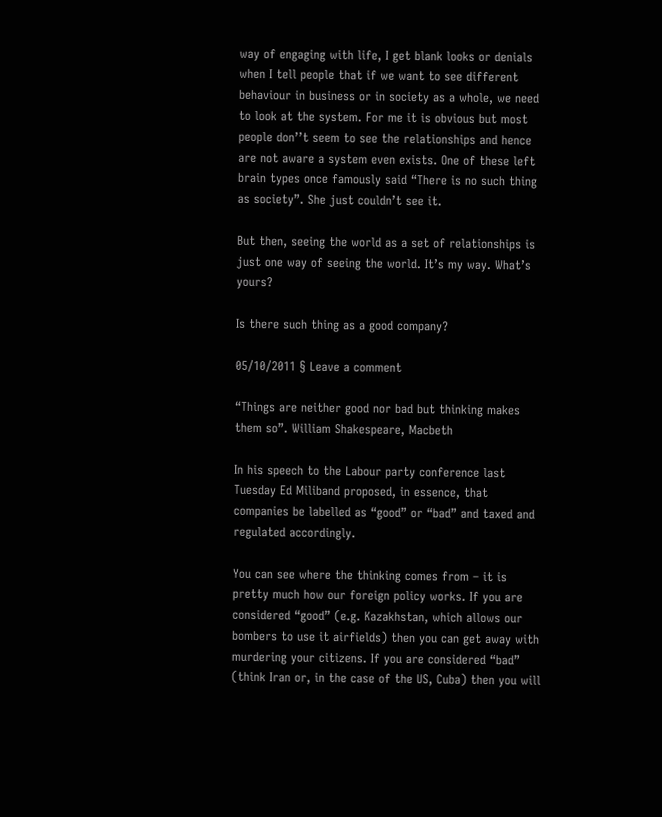way of engaging with life, I get blank looks or denials when I tell people that if we want to see different behaviour in business or in society as a whole, we need to look at the system. For me it is obvious but most people don’’t seem to see the relationships and hence are not aware a system even exists. One of these left brain types once famously said “There is no such thing as society”. She just couldn’t see it.

But then, seeing the world as a set of relationships is just one way of seeing the world. It’s my way. What’s yours?

Is there such thing as a good company?

05/10/2011 § Leave a comment

“Things are neither good nor bad but thinking makes them so”. William Shakespeare, Macbeth

In his speech to the Labour party conference last Tuesday Ed Miliband proposed, in essence, that companies be labelled as “good” or “bad” and taxed and regulated accordingly.

You can see where the thinking comes from – it is pretty much how our foreign policy works. If you are considered “good” (e.g. Kazakhstan, which allows our bombers to use it airfields) then you can get away with murdering your citizens. If you are considered “bad” (think Iran or, in the case of the US, Cuba) then you will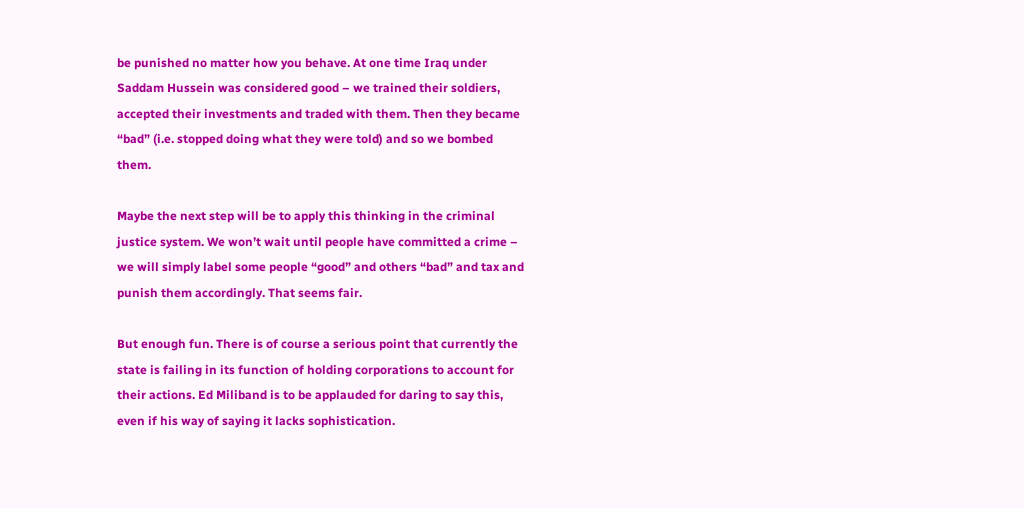be punished no matter how you behave. At one time Iraq under Saddam Hussein was considered good – we trained their soldiers, accepted their investments and traded with them. Then they became “bad” (i.e. stopped doing what they were told) and so we bombed them.

Maybe the next step will be to apply this thinking in the criminal justice system. We won’t wait until people have committed a crime – we will simply label some people “good” and others “bad” and tax and punish them accordingly. That seems fair.

But enough fun. There is of course a serious point that currently the state is failing in its function of holding corporations to account for their actions. Ed Miliband is to be applauded for daring to say this, even if his way of saying it lacks sophistication.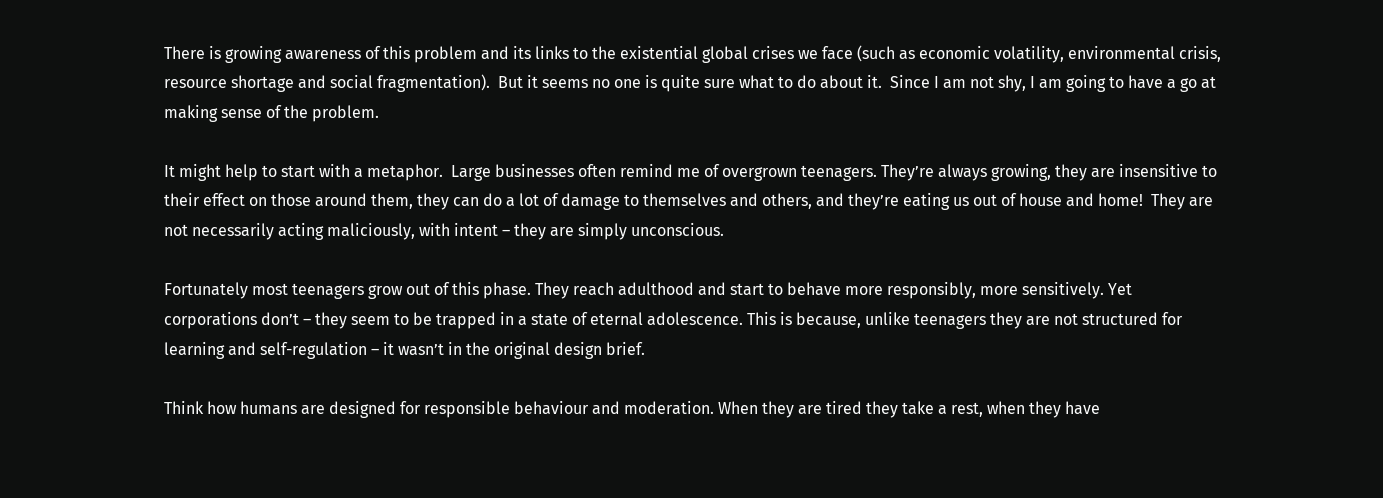There is growing awareness of this problem and its links to the existential global crises we face (such as economic volatility, environmental crisis, resource shortage and social fragmentation).  But it seems no one is quite sure what to do about it.  Since I am not shy, I am going to have a go at making sense of the problem.

It might help to start with a metaphor.  Large businesses often remind me of overgrown teenagers. They’re always growing, they are insensitive to their effect on those around them, they can do a lot of damage to themselves and others, and they’re eating us out of house and home!  They are not necessarily acting maliciously, with intent – they are simply unconscious.

Fortunately most teenagers grow out of this phase. They reach adulthood and start to behave more responsibly, more sensitively. Yet corporations don’t – they seem to be trapped in a state of eternal adolescence. This is because, unlike teenagers they are not structured for learning and self-regulation – it wasn’t in the original design brief.

Think how humans are designed for responsible behaviour and moderation. When they are tired they take a rest, when they have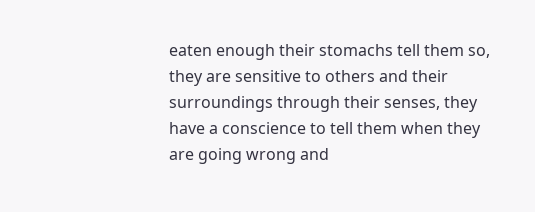eaten enough their stomachs tell them so, they are sensitive to others and their surroundings through their senses, they have a conscience to tell them when they are going wrong and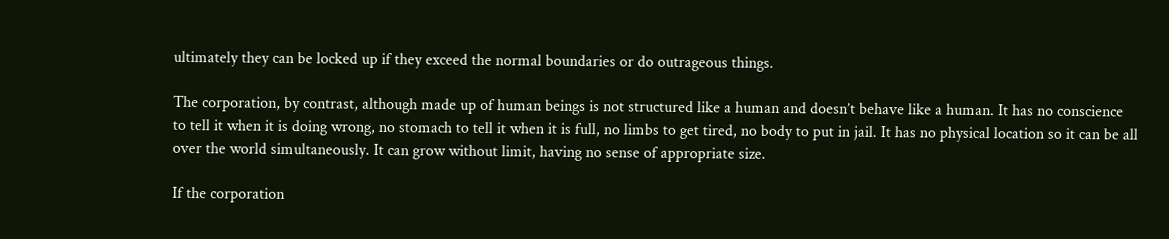ultimately they can be locked up if they exceed the normal boundaries or do outrageous things.

The corporation, by contrast, although made up of human beings is not structured like a human and doesn’t behave like a human. It has no conscience to tell it when it is doing wrong, no stomach to tell it when it is full, no limbs to get tired, no body to put in jail. It has no physical location so it can be all over the world simultaneously. It can grow without limit, having no sense of appropriate size.

If the corporation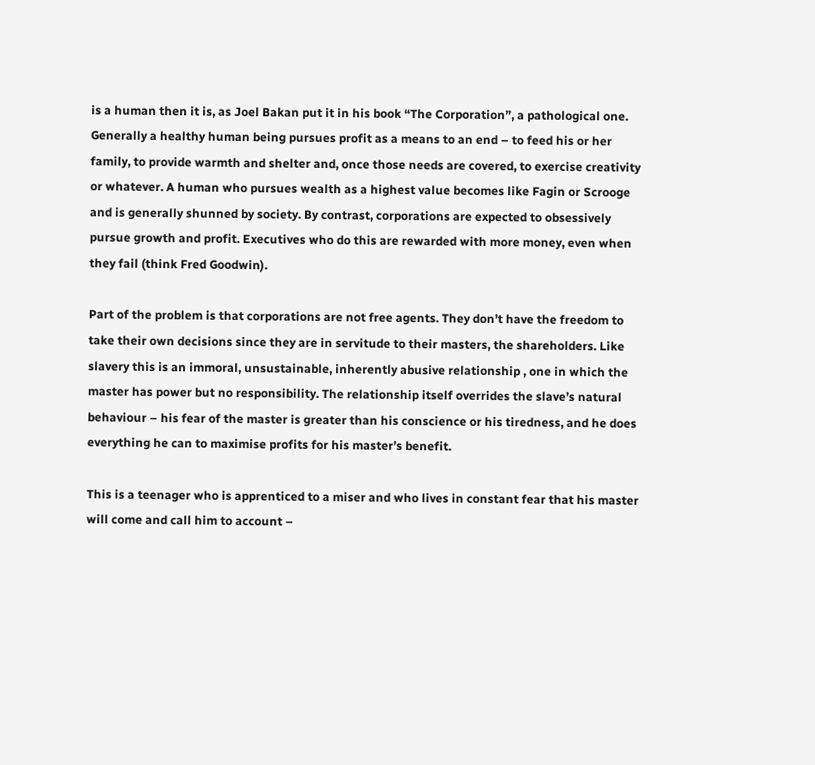is a human then it is, as Joel Bakan put it in his book “The Corporation”, a pathological one. Generally a healthy human being pursues profit as a means to an end – to feed his or her family, to provide warmth and shelter and, once those needs are covered, to exercise creativity or whatever. A human who pursues wealth as a highest value becomes like Fagin or Scrooge and is generally shunned by society. By contrast, corporations are expected to obsessively pursue growth and profit. Executives who do this are rewarded with more money, even when they fail (think Fred Goodwin).

Part of the problem is that corporations are not free agents. They don’t have the freedom to take their own decisions since they are in servitude to their masters, the shareholders. Like slavery this is an immoral, unsustainable, inherently abusive relationship , one in which the master has power but no responsibility. The relationship itself overrides the slave’s natural behaviour – his fear of the master is greater than his conscience or his tiredness, and he does everything he can to maximise profits for his master’s benefit.

This is a teenager who is apprenticed to a miser and who lives in constant fear that his master will come and call him to account –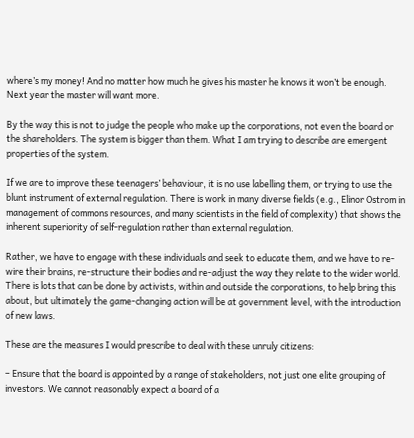where’s my money! And no matter how much he gives his master he knows it won’t be enough. Next year the master will want more.

By the way this is not to judge the people who make up the corporations, not even the board or the shareholders. The system is bigger than them. What I am trying to describe are emergent properties of the system.

If we are to improve these teenagers’ behaviour, it is no use labelling them, or trying to use the blunt instrument of external regulation. There is work in many diverse fields (e.g., Elinor Ostrom in management of commons resources, and many scientists in the field of complexity) that shows the inherent superiority of self-regulation rather than external regulation.

Rather, we have to engage with these individuals and seek to educate them, and we have to re-wire their brains, re-structure their bodies and re-adjust the way they relate to the wider world. There is lots that can be done by activists, within and outside the corporations, to help bring this about, but ultimately the game-changing action will be at government level, with the introduction of new laws.

These are the measures I would prescribe to deal with these unruly citizens:

– Ensure that the board is appointed by a range of stakeholders, not just one elite grouping of investors. We cannot reasonably expect a board of a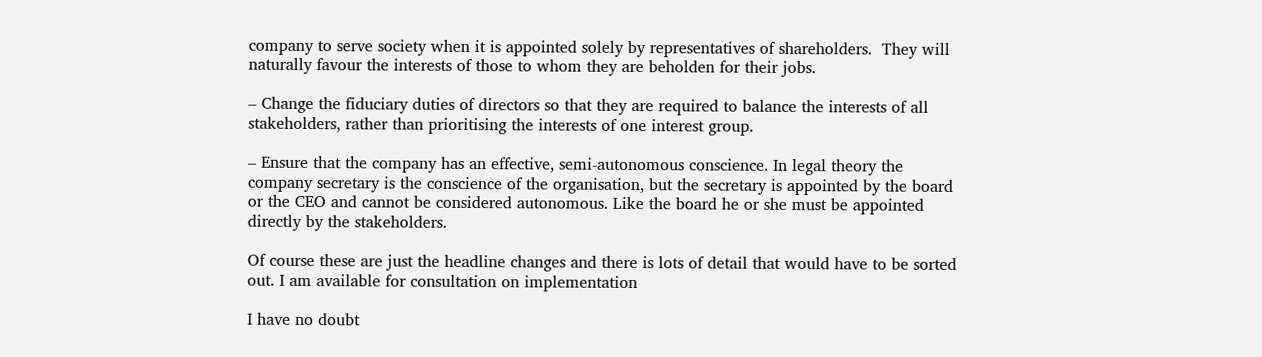company to serve society when it is appointed solely by representatives of shareholders.  They will naturally favour the interests of those to whom they are beholden for their jobs.

– Change the fiduciary duties of directors so that they are required to balance the interests of all stakeholders, rather than prioritising the interests of one interest group.

– Ensure that the company has an effective, semi-autonomous conscience. In legal theory the company secretary is the conscience of the organisation, but the secretary is appointed by the board or the CEO and cannot be considered autonomous. Like the board he or she must be appointed directly by the stakeholders.

Of course these are just the headline changes and there is lots of detail that would have to be sorted out. I am available for consultation on implementation

I have no doubt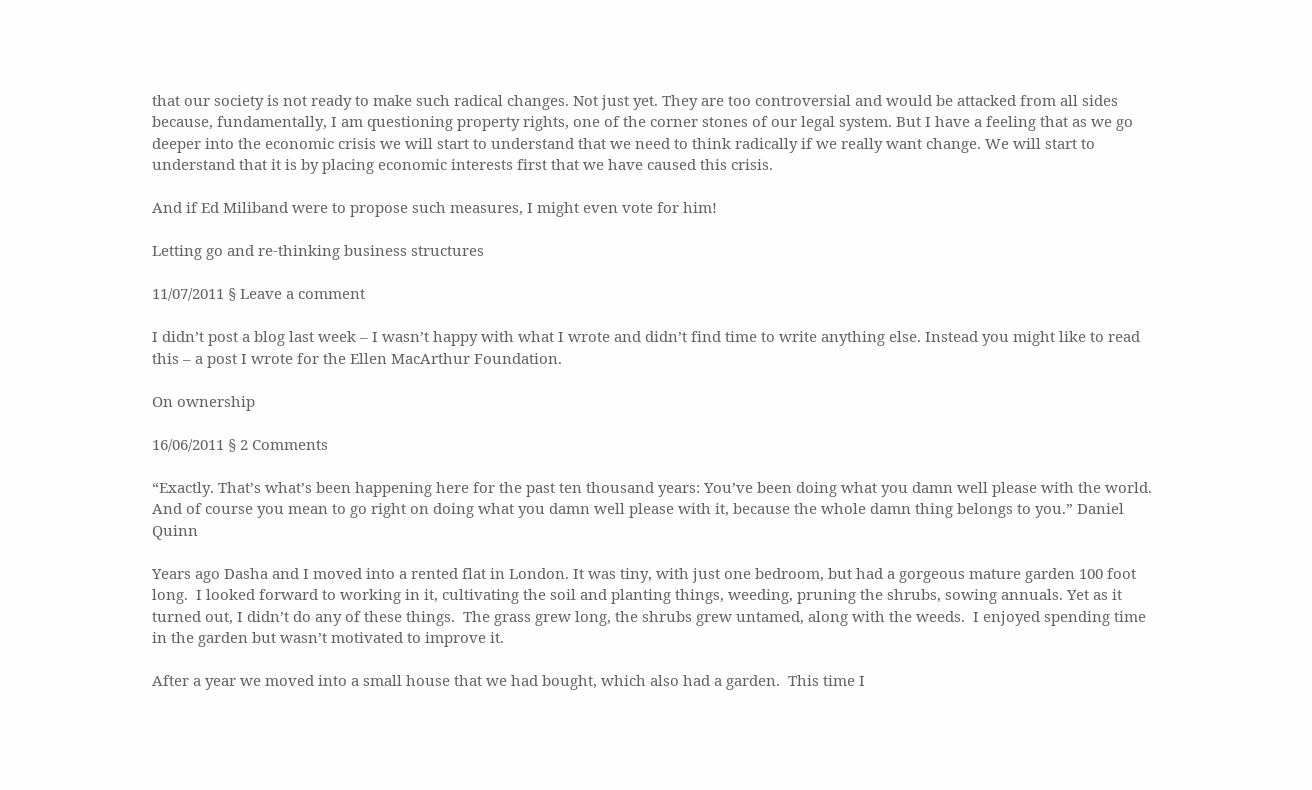that our society is not ready to make such radical changes. Not just yet. They are too controversial and would be attacked from all sides because, fundamentally, I am questioning property rights, one of the corner stones of our legal system. But I have a feeling that as we go deeper into the economic crisis we will start to understand that we need to think radically if we really want change. We will start to understand that it is by placing economic interests first that we have caused this crisis.

And if Ed Miliband were to propose such measures, I might even vote for him!

Letting go and re-thinking business structures

11/07/2011 § Leave a comment

I didn’t post a blog last week – I wasn’t happy with what I wrote and didn’t find time to write anything else. Instead you might like to read this – a post I wrote for the Ellen MacArthur Foundation.

On ownership

16/06/2011 § 2 Comments

“Exactly. That’s what’s been happening here for the past ten thousand years: You’ve been doing what you damn well please with the world. And of course you mean to go right on doing what you damn well please with it, because the whole damn thing belongs to you.” Daniel Quinn

Years ago Dasha and I moved into a rented flat in London. It was tiny, with just one bedroom, but had a gorgeous mature garden 100 foot long.  I looked forward to working in it, cultivating the soil and planting things, weeding, pruning the shrubs, sowing annuals. Yet as it turned out, I didn’t do any of these things.  The grass grew long, the shrubs grew untamed, along with the weeds.  I enjoyed spending time in the garden but wasn’t motivated to improve it.

After a year we moved into a small house that we had bought, which also had a garden.  This time I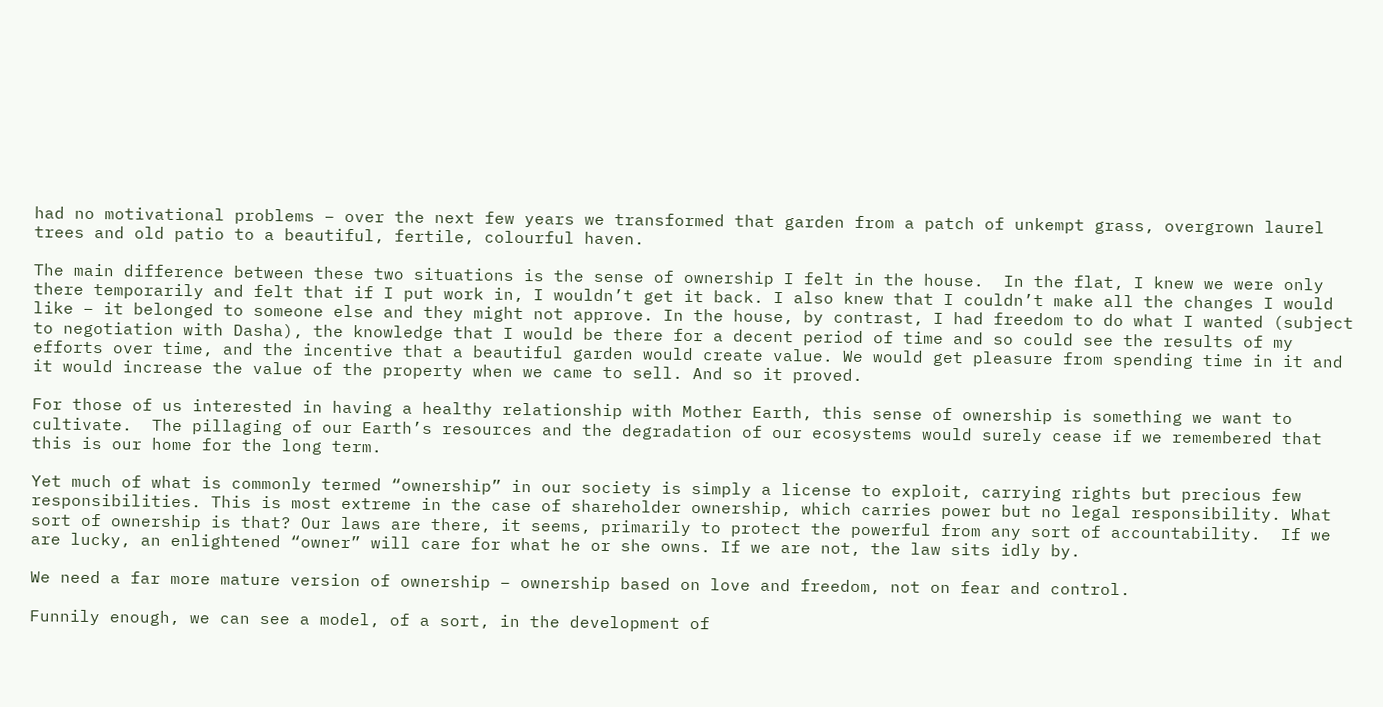had no motivational problems – over the next few years we transformed that garden from a patch of unkempt grass, overgrown laurel trees and old patio to a beautiful, fertile, colourful haven.

The main difference between these two situations is the sense of ownership I felt in the house.  In the flat, I knew we were only there temporarily and felt that if I put work in, I wouldn’t get it back. I also knew that I couldn’t make all the changes I would like – it belonged to someone else and they might not approve. In the house, by contrast, I had freedom to do what I wanted (subject to negotiation with Dasha), the knowledge that I would be there for a decent period of time and so could see the results of my efforts over time, and the incentive that a beautiful garden would create value. We would get pleasure from spending time in it and it would increase the value of the property when we came to sell. And so it proved.

For those of us interested in having a healthy relationship with Mother Earth, this sense of ownership is something we want to cultivate.  The pillaging of our Earth’s resources and the degradation of our ecosystems would surely cease if we remembered that this is our home for the long term.

Yet much of what is commonly termed “ownership” in our society is simply a license to exploit, carrying rights but precious few responsibilities. This is most extreme in the case of shareholder ownership, which carries power but no legal responsibility. What sort of ownership is that? Our laws are there, it seems, primarily to protect the powerful from any sort of accountability.  If we are lucky, an enlightened “owner” will care for what he or she owns. If we are not, the law sits idly by.

We need a far more mature version of ownership – ownership based on love and freedom, not on fear and control.

Funnily enough, we can see a model, of a sort, in the development of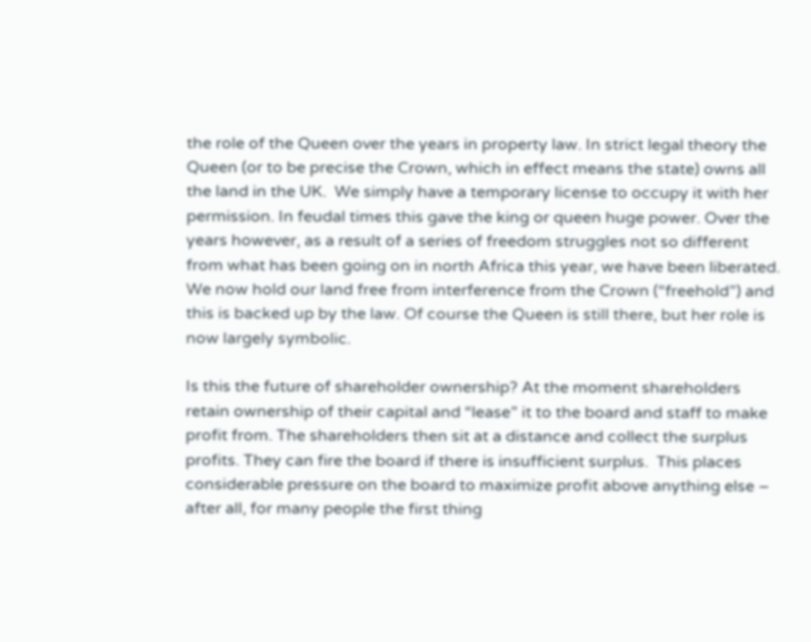the role of the Queen over the years in property law. In strict legal theory the Queen (or to be precise the Crown, which in effect means the state) owns all the land in the UK.  We simply have a temporary license to occupy it with her permission. In feudal times this gave the king or queen huge power. Over the years however, as a result of a series of freedom struggles not so different from what has been going on in north Africa this year, we have been liberated. We now hold our land free from interference from the Crown (“freehold”) and this is backed up by the law. Of course the Queen is still there, but her role is now largely symbolic.

Is this the future of shareholder ownership? At the moment shareholders retain ownership of their capital and “lease” it to the board and staff to make profit from. The shareholders then sit at a distance and collect the surplus profits. They can fire the board if there is insufficient surplus.  This places considerable pressure on the board to maximize profit above anything else – after all, for many people the first thing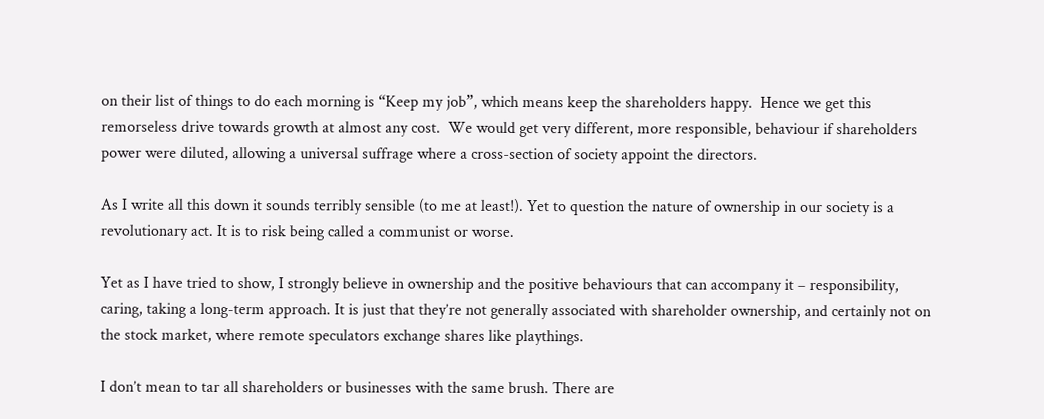on their list of things to do each morning is “Keep my job”, which means keep the shareholders happy.  Hence we get this remorseless drive towards growth at almost any cost.  We would get very different, more responsible, behaviour if shareholders power were diluted, allowing a universal suffrage where a cross-section of society appoint the directors.

As I write all this down it sounds terribly sensible (to me at least!). Yet to question the nature of ownership in our society is a revolutionary act. It is to risk being called a communist or worse.

Yet as I have tried to show, I strongly believe in ownership and the positive behaviours that can accompany it – responsibility, caring, taking a long-term approach. It is just that they’re not generally associated with shareholder ownership, and certainly not on the stock market, where remote speculators exchange shares like playthings.

I don’t mean to tar all shareholders or businesses with the same brush. There are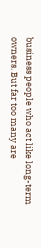business people who act like long-term owners. But far too many are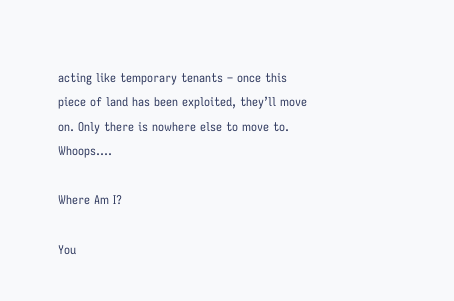acting like temporary tenants – once this piece of land has been exploited, they’ll move on. Only there is nowhere else to move to. Whoops….

Where Am I?

You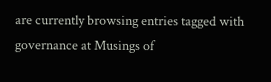are currently browsing entries tagged with governance at Musings of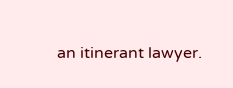an itinerant lawyer.